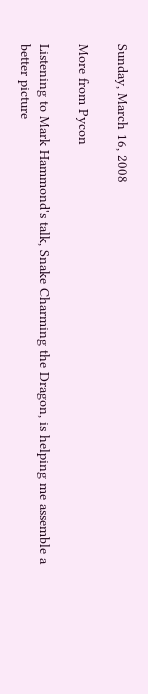Sunday, March 16, 2008

More from Pycon

Listening to Mark Hammond's talk, Snake Charming the Dragon, is helping me assemble a better picture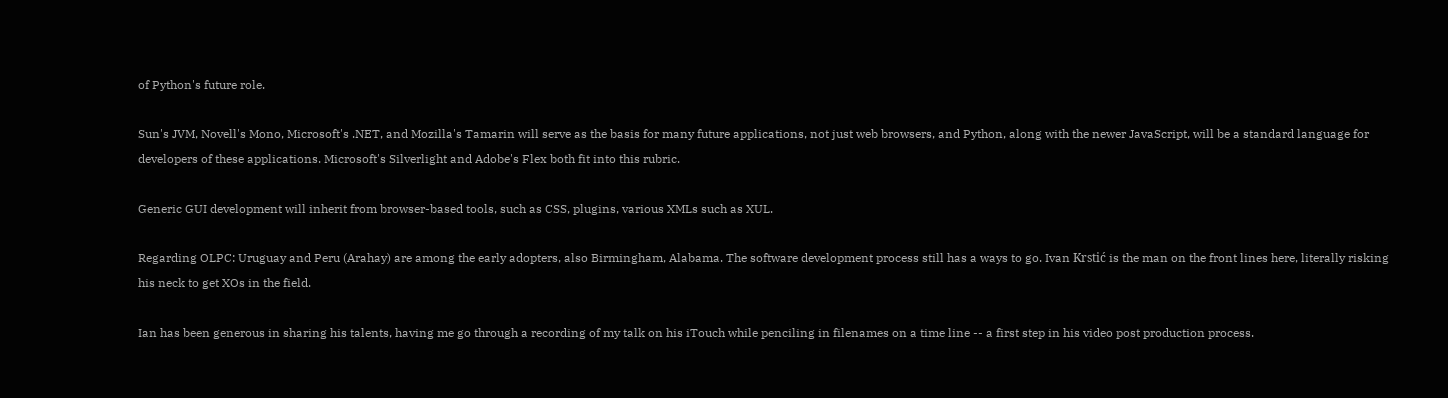of Python's future role.

Sun's JVM, Novell's Mono, Microsoft's .NET, and Mozilla's Tamarin will serve as the basis for many future applications, not just web browsers, and Python, along with the newer JavaScript, will be a standard language for developers of these applications. Microsoft's Silverlight and Adobe's Flex both fit into this rubric.

Generic GUI development will inherit from browser-based tools, such as CSS, plugins, various XMLs such as XUL.

Regarding OLPC: Uruguay and Peru (Arahay) are among the early adopters, also Birmingham, Alabama. The software development process still has a ways to go. Ivan Krstić is the man on the front lines here, literally risking his neck to get XOs in the field.

Ian has been generous in sharing his talents, having me go through a recording of my talk on his iTouch while penciling in filenames on a time line -- a first step in his video post production process.